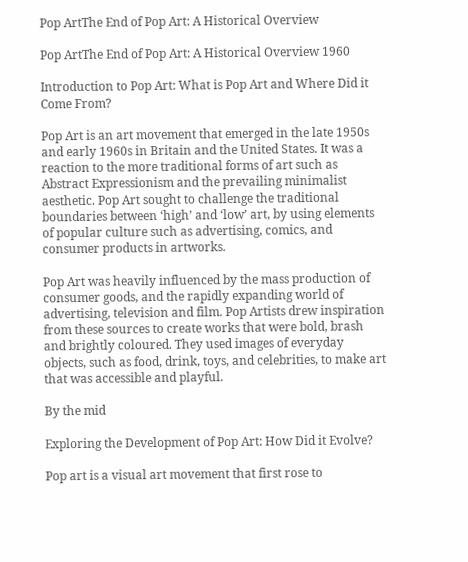Pop ArtThe End of Pop Art: A Historical Overview

Pop ArtThe End of Pop Art: A Historical Overview 1960

Introduction to Pop Art: What is Pop Art and Where Did it Come From?

Pop Art is an art movement that emerged in the late 1950s and early 1960s in Britain and the United States. It was a reaction to the more traditional forms of art such as Abstract Expressionism and the prevailing minimalist aesthetic. Pop Art sought to challenge the traditional boundaries between ‘high’ and ‘low’ art, by using elements of popular culture such as advertising, comics, and consumer products in artworks.

Pop Art was heavily influenced by the mass production of consumer goods, and the rapidly expanding world of advertising, television and film. Pop Artists drew inspiration from these sources to create works that were bold, brash and brightly coloured. They used images of everyday objects, such as food, drink, toys, and celebrities, to make art that was accessible and playful.

By the mid

Exploring the Development of Pop Art: How Did it Evolve?

Pop art is a visual art movement that first rose to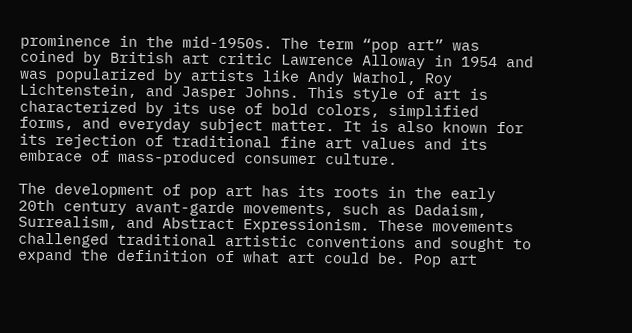prominence in the mid-1950s. The term “pop art” was coined by British art critic Lawrence Alloway in 1954 and was popularized by artists like Andy Warhol, Roy Lichtenstein, and Jasper Johns. This style of art is characterized by its use of bold colors, simplified forms, and everyday subject matter. It is also known for its rejection of traditional fine art values and its embrace of mass-produced consumer culture.

The development of pop art has its roots in the early 20th century avant-garde movements, such as Dadaism, Surrealism, and Abstract Expressionism. These movements challenged traditional artistic conventions and sought to expand the definition of what art could be. Pop art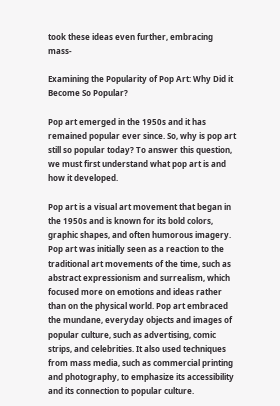took these ideas even further, embracing mass-

Examining the Popularity of Pop Art: Why Did it Become So Popular?

Pop art emerged in the 1950s and it has remained popular ever since. So, why is pop art still so popular today? To answer this question, we must first understand what pop art is and how it developed.

Pop art is a visual art movement that began in the 1950s and is known for its bold colors, graphic shapes, and often humorous imagery. Pop art was initially seen as a reaction to the traditional art movements of the time, such as abstract expressionism and surrealism, which focused more on emotions and ideas rather than on the physical world. Pop art embraced the mundane, everyday objects and images of popular culture, such as advertising, comic strips, and celebrities. It also used techniques from mass media, such as commercial printing and photography, to emphasize its accessibility and its connection to popular culture.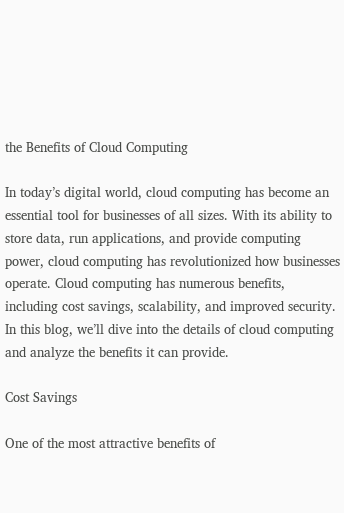the Benefits of Cloud Computing

In today’s digital world, cloud computing has become an essential tool for businesses of all sizes. With its ability to store data, run applications, and provide computing power, cloud computing has revolutionized how businesses operate. Cloud computing has numerous benefits, including cost savings, scalability, and improved security. In this blog, we’ll dive into the details of cloud computing and analyze the benefits it can provide.

Cost Savings

One of the most attractive benefits of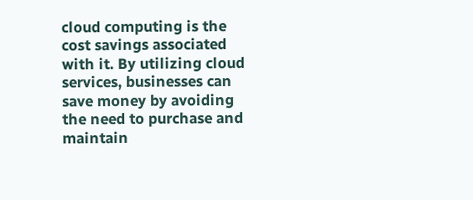cloud computing is the cost savings associated with it. By utilizing cloud services, businesses can save money by avoiding the need to purchase and maintain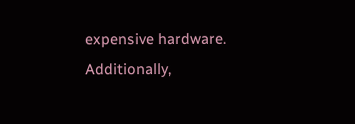expensive hardware. Additionally,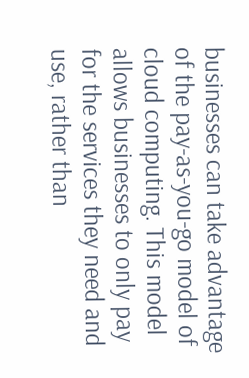businesses can take advantage of the pay-as-you-go model of cloud computing. This model allows businesses to only pay for the services they need and use, rather than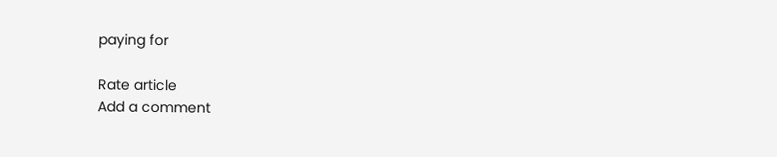paying for

Rate article
Add a comment